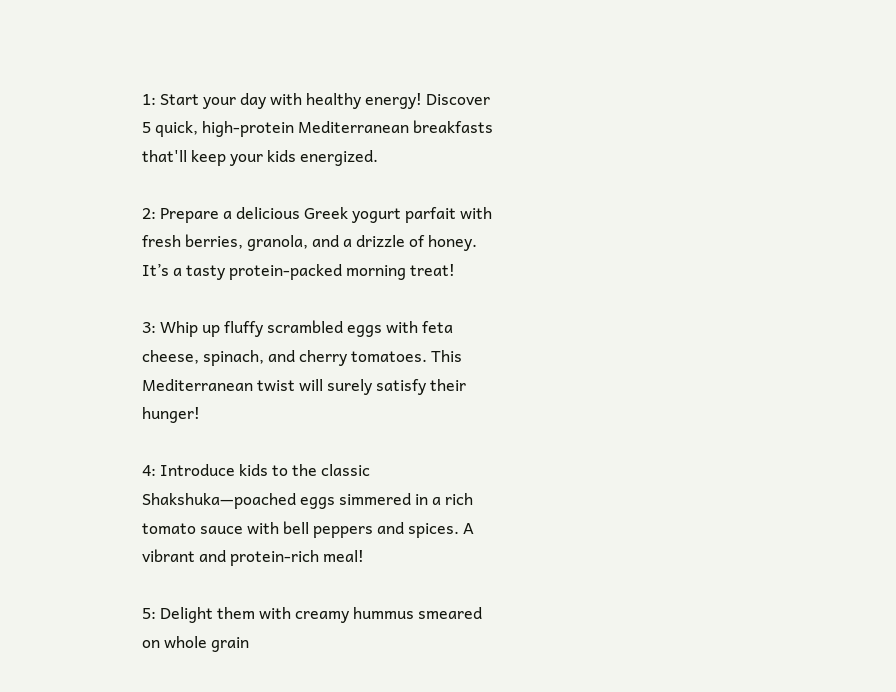1: Start your day with healthy energy! Discover 5 quick, high-protein Mediterranean breakfasts that'll keep your kids energized.

2: Prepare a delicious Greek yogurt parfait with fresh berries, granola, and a drizzle of honey. It’s a tasty protein-packed morning treat!

3: Whip up fluffy scrambled eggs with feta cheese, spinach, and cherry tomatoes. This Mediterranean twist will surely satisfy their hunger!

4: Introduce kids to the classic Shakshuka—poached eggs simmered in a rich tomato sauce with bell peppers and spices. A vibrant and protein-rich meal!

5: Delight them with creamy hummus smeared on whole grain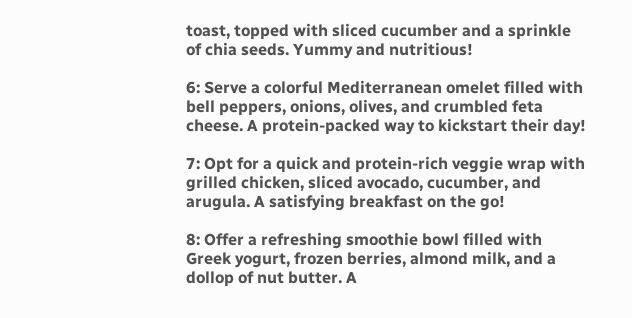toast, topped with sliced cucumber and a sprinkle of chia seeds. Yummy and nutritious!

6: Serve a colorful Mediterranean omelet filled with bell peppers, onions, olives, and crumbled feta cheese. A protein-packed way to kickstart their day!

7: Opt for a quick and protein-rich veggie wrap with grilled chicken, sliced avocado, cucumber, and arugula. A satisfying breakfast on the go!

8: Offer a refreshing smoothie bowl filled with Greek yogurt, frozen berries, almond milk, and a dollop of nut butter. A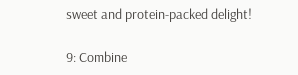sweet and protein-packed delight!

9: Combine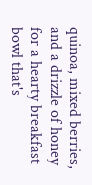quinoa, mixed berries, and a drizzle of honey for a hearty breakfast bowl that's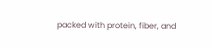packed with protein, fiber, and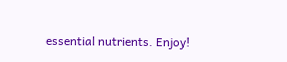essential nutrients. Enjoy!